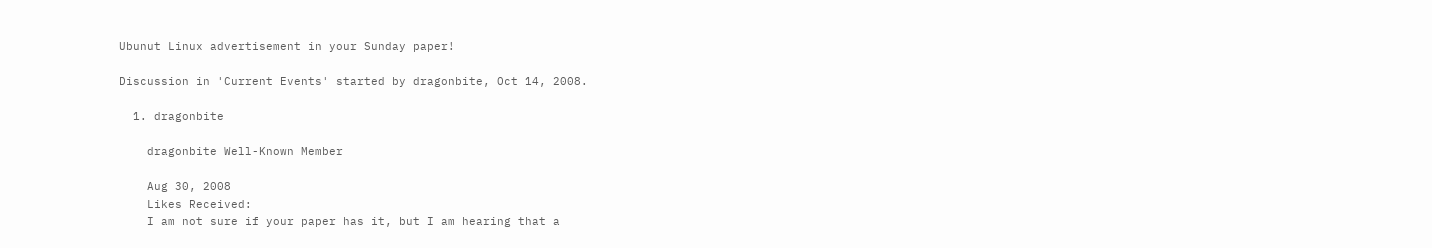Ubunut Linux advertisement in your Sunday paper!

Discussion in 'Current Events' started by dragonbite, Oct 14, 2008.

  1. dragonbite

    dragonbite Well-Known Member

    Aug 30, 2008
    Likes Received:
    I am not sure if your paper has it, but I am hearing that a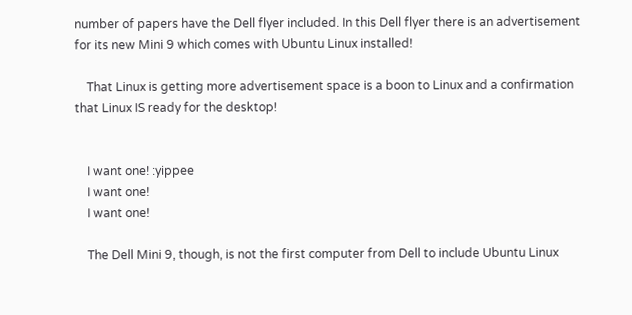number of papers have the Dell flyer included. In this Dell flyer there is an advertisement for its new Mini 9 which comes with Ubuntu Linux installed!

    That Linux is getting more advertisement space is a boon to Linux and a confirmation that Linux IS ready for the desktop!


    I want one! :yippee
    I want one!
    I want one!

    The Dell Mini 9, though, is not the first computer from Dell to include Ubuntu Linux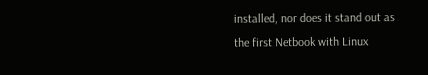installed, nor does it stand out as the first Netbook with Linux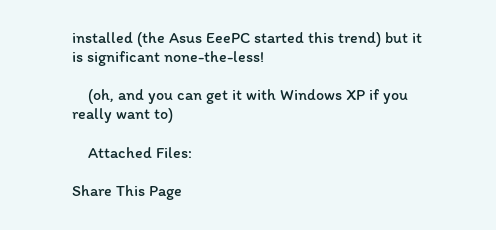installed (the Asus EeePC started this trend) but it is significant none-the-less!

    (oh, and you can get it with Windows XP if you really want to)

    Attached Files:

Share This Page